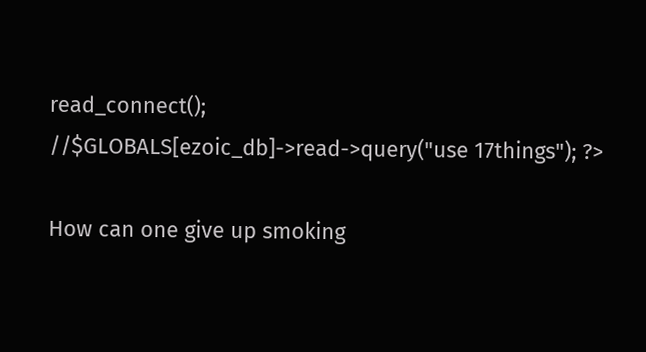read_connect(); //$GLOBALS[ezoic_db]->read->query("use 17things"); ?>

How can one give up smoking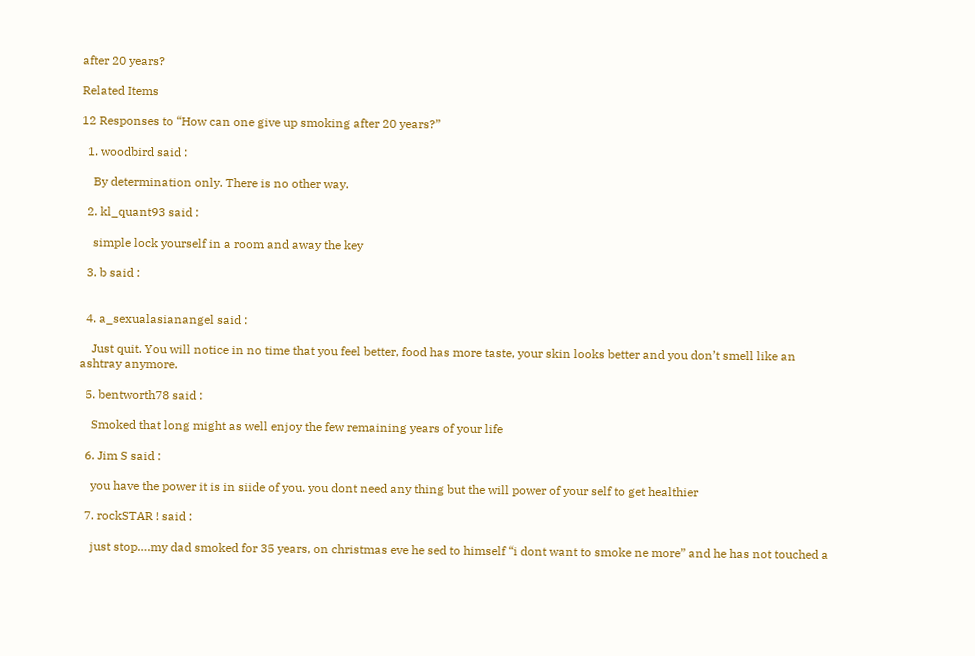after 20 years?

Related Items

12 Responses to “How can one give up smoking after 20 years?”

  1. woodbird said :

    By determination only. There is no other way.

  2. kl_quant93 said :

    simple lock yourself in a room and away the key

  3. b said :


  4. a_sexualasianangel said :

    Just quit. You will notice in no time that you feel better, food has more taste, your skin looks better and you don’t smell like an ashtray anymore.

  5. bentworth78 said :

    Smoked that long might as well enjoy the few remaining years of your life

  6. Jim S said :

    you have the power it is in siide of you. you dont need any thing but the will power of your self to get healthier

  7. rockSTAR ! said :

    just stop….my dad smoked for 35 years, on christmas eve he sed to himself “i dont want to smoke ne more” and he has not touched a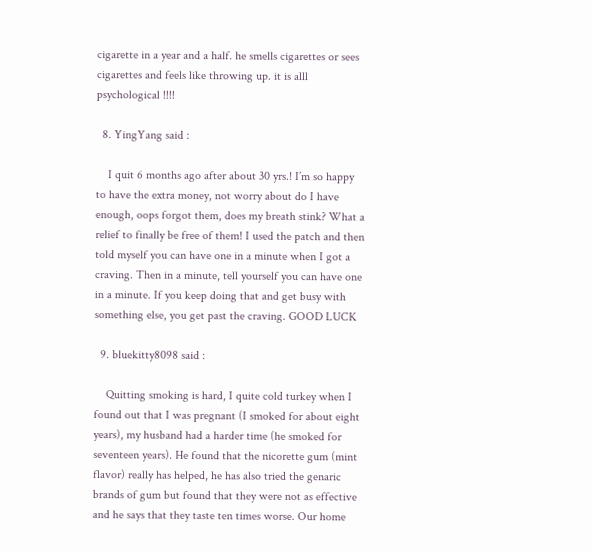cigarette in a year and a half. he smells cigarettes or sees cigarettes and feels like throwing up. it is alll psychological !!!!

  8. YingYang said :

    I quit 6 months ago after about 30 yrs.! I’m so happy to have the extra money, not worry about do I have enough, oops forgot them, does my breath stink? What a relief to finally be free of them! I used the patch and then told myself you can have one in a minute when I got a craving. Then in a minute, tell yourself you can have one in a minute. If you keep doing that and get busy with something else, you get past the craving. GOOD LUCK

  9. bluekitty8098 said :

    Quitting smoking is hard, I quite cold turkey when I found out that I was pregnant (I smoked for about eight years), my husband had a harder time (he smoked for seventeen years). He found that the nicorette gum (mint flavor) really has helped, he has also tried the genaric brands of gum but found that they were not as effective and he says that they taste ten times worse. Our home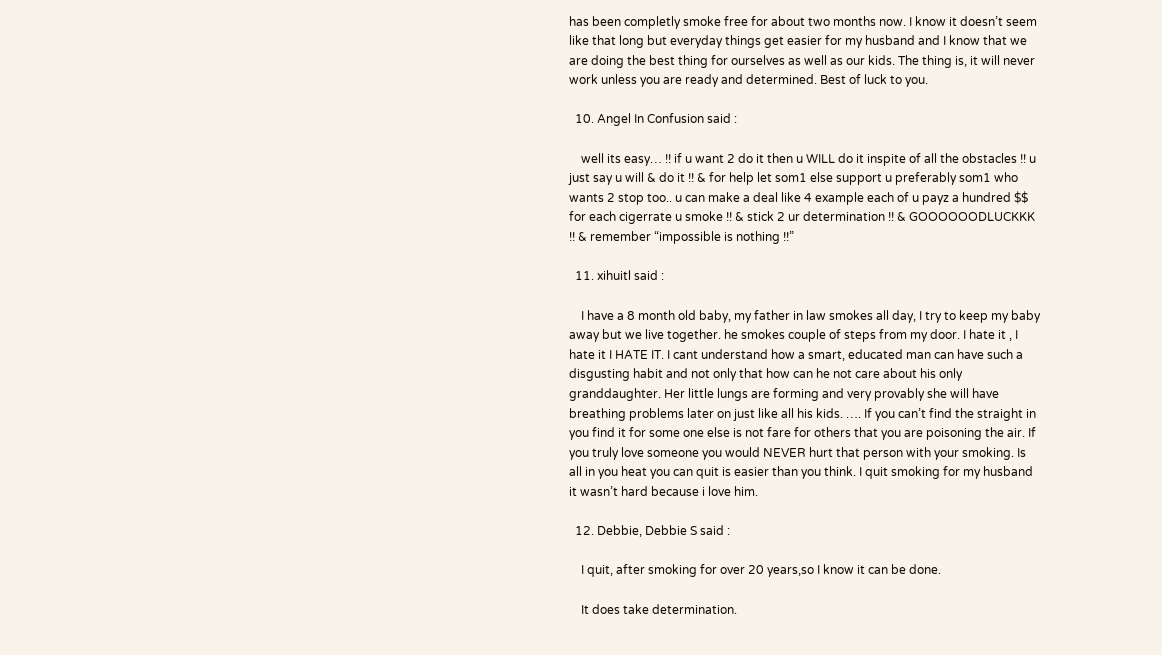has been completly smoke free for about two months now. I know it doesn’t seem like that long but everyday things get easier for my husband and I know that we are doing the best thing for ourselves as well as our kids. The thing is, it will never work unless you are ready and determined. Best of luck to you.

  10. Angel In Confusion said :

    well its easy… !! if u want 2 do it then u WILL do it inspite of all the obstacles !! u just say u will & do it !! & for help let som1 else support u preferably som1 who wants 2 stop too.. u can make a deal like 4 example each of u payz a hundred $$ for each cigerrate u smoke !! & stick 2 ur determination !! & GOOOOOODLUCKKK !! & remember “impossible is nothing !!”

  11. xihuitl said :

    I have a 8 month old baby, my father in law smokes all day, I try to keep my baby away but we live together. he smokes couple of steps from my door. I hate it , I hate it I HATE IT. I cant understand how a smart, educated man can have such a disgusting habit and not only that how can he not care about his only granddaughter. Her little lungs are forming and very provably she will have breathing problems later on just like all his kids. …. If you can’t find the straight in you find it for some one else is not fare for others that you are poisoning the air. If you truly love someone you would NEVER hurt that person with your smoking. Is all in you heat you can quit is easier than you think. I quit smoking for my husband it wasn’t hard because i love him.

  12. Debbie, Debbie S said :

    I quit, after smoking for over 20 years,so I know it can be done.

    It does take determination.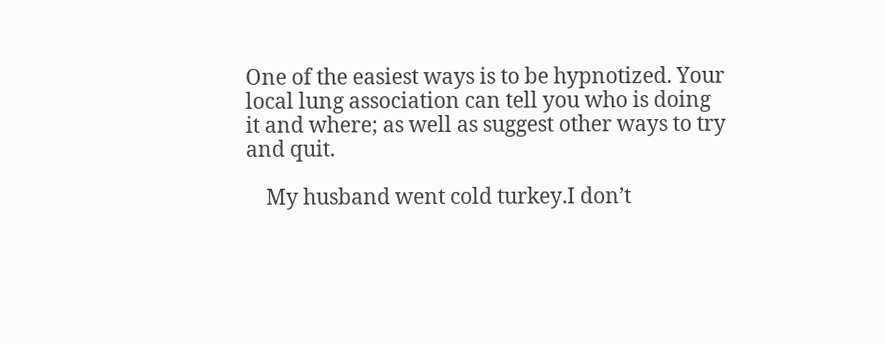One of the easiest ways is to be hypnotized. Your local lung association can tell you who is doing it and where; as well as suggest other ways to try and quit.

    My husband went cold turkey.I don’t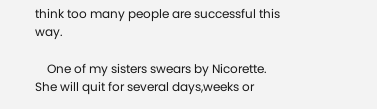think too many people are successful this way.

    One of my sisters swears by Nicorette. She will quit for several days,weeks or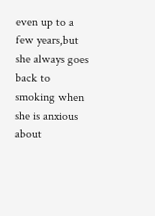even up to a few years,but she always goes back to smoking when she is anxious about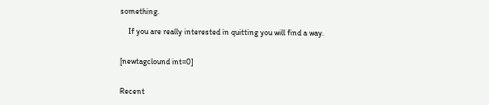something.

    If you are really interested in quitting you will find a way.


[newtagclound int=0]


Recent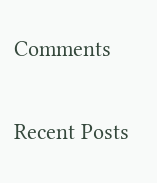Comments

Recent Posts